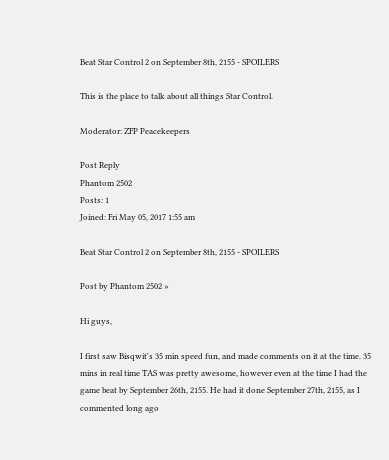Beat Star Control 2 on September 8th, 2155 - SPOILERS

This is the place to talk about all things Star Control.

Moderator: ZFP Peacekeepers

Post Reply
Phantom 2502
Posts: 1
Joined: Fri May 05, 2017 1:55 am

Beat Star Control 2 on September 8th, 2155 - SPOILERS

Post by Phantom 2502 »

Hi guys,

I first saw Bisqwit's 35 min speed fun, and made comments on it at the time. 35 mins in real time TAS was pretty awesome, however even at the time I had the game beat by September 26th, 2155. He had it done September 27th, 2155, as I commented long ago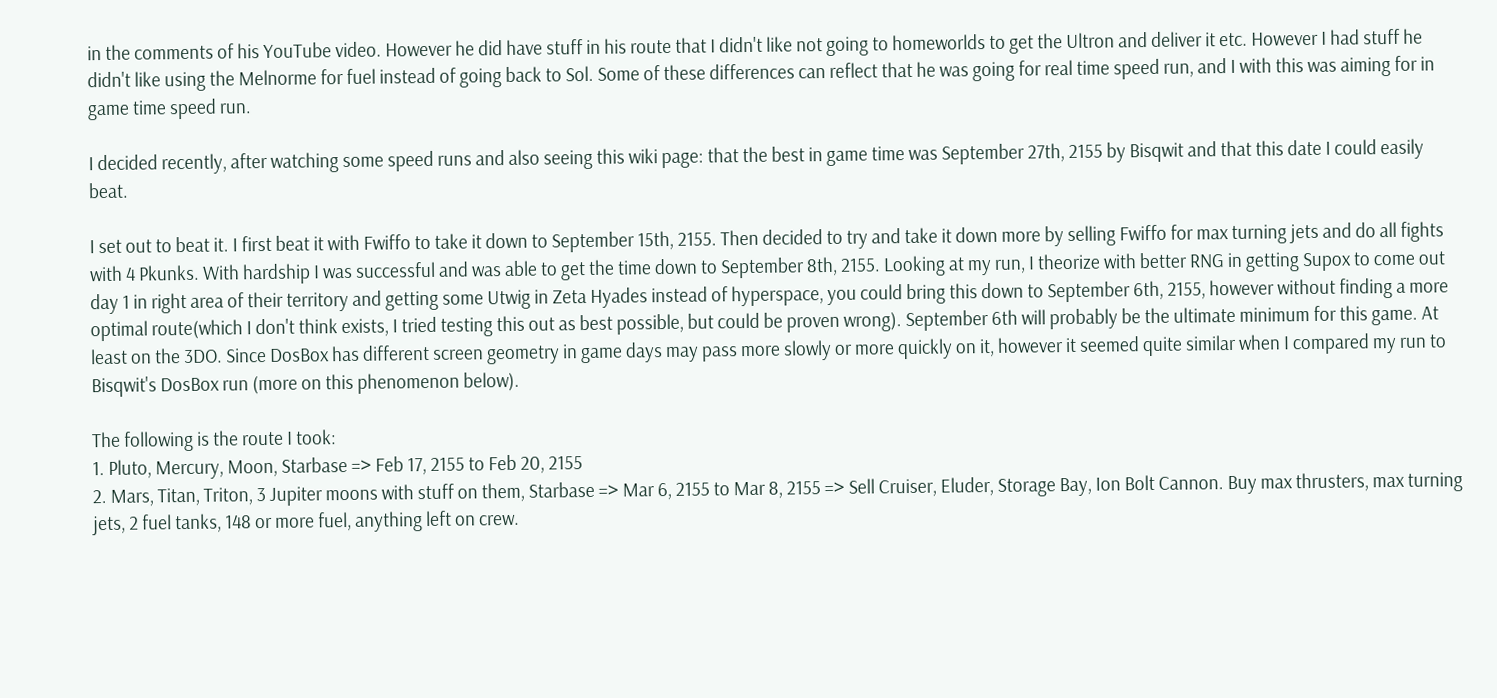in the comments of his YouTube video. However he did have stuff in his route that I didn't like not going to homeworlds to get the Ultron and deliver it etc. However I had stuff he didn't like using the Melnorme for fuel instead of going back to Sol. Some of these differences can reflect that he was going for real time speed run, and I with this was aiming for in game time speed run.

I decided recently, after watching some speed runs and also seeing this wiki page: that the best in game time was September 27th, 2155 by Bisqwit and that this date I could easily beat.

I set out to beat it. I first beat it with Fwiffo to take it down to September 15th, 2155. Then decided to try and take it down more by selling Fwiffo for max turning jets and do all fights with 4 Pkunks. With hardship I was successful and was able to get the time down to September 8th, 2155. Looking at my run, I theorize with better RNG in getting Supox to come out day 1 in right area of their territory and getting some Utwig in Zeta Hyades instead of hyperspace, you could bring this down to September 6th, 2155, however without finding a more optimal route(which I don't think exists, I tried testing this out as best possible, but could be proven wrong). September 6th will probably be the ultimate minimum for this game. At least on the 3DO. Since DosBox has different screen geometry in game days may pass more slowly or more quickly on it, however it seemed quite similar when I compared my run to Bisqwit's DosBox run (more on this phenomenon below).

The following is the route I took:
1. Pluto, Mercury, Moon, Starbase => Feb 17, 2155 to Feb 20, 2155
2. Mars, Titan, Triton, 3 Jupiter moons with stuff on them, Starbase => Mar 6, 2155 to Mar 8, 2155 => Sell Cruiser, Eluder, Storage Bay, Ion Bolt Cannon. Buy max thrusters, max turning jets, 2 fuel tanks, 148 or more fuel, anything left on crew.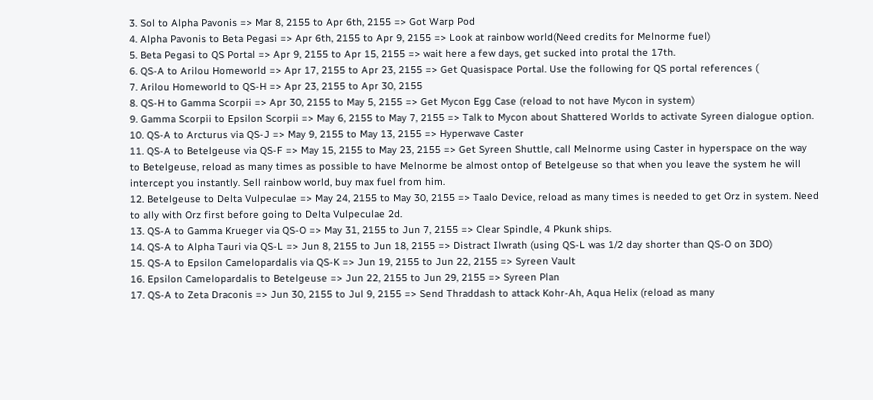3. Sol to Alpha Pavonis => Mar 8, 2155 to Apr 6th, 2155 => Got Warp Pod
4. Alpha Pavonis to Beta Pegasi => Apr 6th, 2155 to Apr 9, 2155 => Look at rainbow world(Need credits for Melnorme fuel)
5. Beta Pegasi to QS Portal => Apr 9, 2155 to Apr 15, 2155 => wait here a few days, get sucked into protal the 17th.
6. QS-A to Arilou Homeworld => Apr 17, 2155 to Apr 23, 2155 => Get Quasispace Portal. Use the following for QS portal references (
7. Arilou Homeworld to QS-H => Apr 23, 2155 to Apr 30, 2155
8. QS-H to Gamma Scorpii => Apr 30, 2155 to May 5, 2155 => Get Mycon Egg Case (reload to not have Mycon in system)
9. Gamma Scorpii to Epsilon Scorpii => May 6, 2155 to May 7, 2155 => Talk to Mycon about Shattered Worlds to activate Syreen dialogue option.
10. QS-A to Arcturus via QS-J => May 9, 2155 to May 13, 2155 => Hyperwave Caster
11. QS-A to Betelgeuse via QS-F => May 15, 2155 to May 23, 2155 => Get Syreen Shuttle, call Melnorme using Caster in hyperspace on the way to Betelgeuse, reload as many times as possible to have Melnorme be almost ontop of Betelgeuse so that when you leave the system he will intercept you instantly. Sell rainbow world, buy max fuel from him.
12. Betelgeuse to Delta Vulpeculae => May 24, 2155 to May 30, 2155 => Taalo Device, reload as many times is needed to get Orz in system. Need to ally with Orz first before going to Delta Vulpeculae 2d.
13. QS-A to Gamma Krueger via QS-O => May 31, 2155 to Jun 7, 2155 => Clear Spindle, 4 Pkunk ships.
14. QS-A to Alpha Tauri via QS-L => Jun 8, 2155 to Jun 18, 2155 => Distract Ilwrath (using QS-L was 1/2 day shorter than QS-O on 3DO)
15. QS-A to Epsilon Camelopardalis via QS-K => Jun 19, 2155 to Jun 22, 2155 => Syreen Vault
16. Epsilon Camelopardalis to Betelgeuse => Jun 22, 2155 to Jun 29, 2155 => Syreen Plan
17. QS-A to Zeta Draconis => Jun 30, 2155 to Jul 9, 2155 => Send Thraddash to attack Kohr-Ah, Aqua Helix (reload as many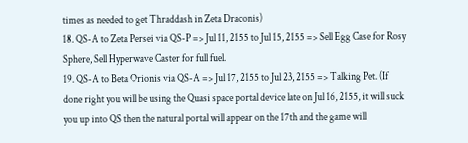times as needed to get Thraddash in Zeta Draconis)
18. QS-A to Zeta Persei via QS-P => Jul 11, 2155 to Jul 15, 2155 => Sell Egg Case for Rosy Sphere, Sell Hyperwave Caster for full fuel.
19. QS-A to Beta Orionis via QS-A => Jul 17, 2155 to Jul 23, 2155 => Talking Pet. (If done right you will be using the Quasi space portal device late on Jul 16, 2155, it will suck you up into QS then the natural portal will appear on the 17th and the game will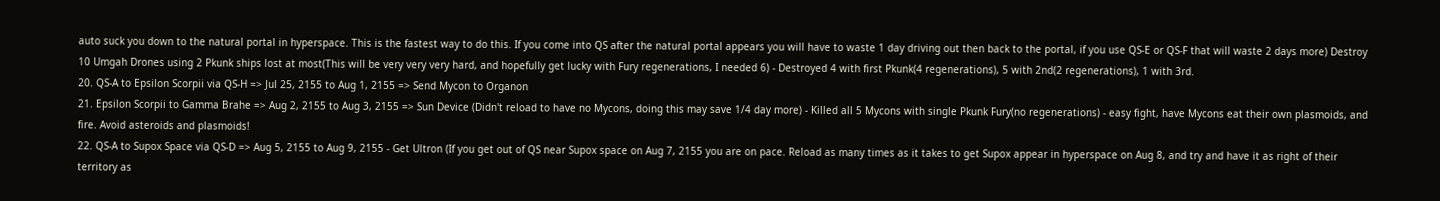auto suck you down to the natural portal in hyperspace. This is the fastest way to do this. If you come into QS after the natural portal appears you will have to waste 1 day driving out then back to the portal, if you use QS-E or QS-F that will waste 2 days more) Destroy 10 Umgah Drones using 2 Pkunk ships lost at most(This will be very very very hard, and hopefully get lucky with Fury regenerations, I needed 6) - Destroyed 4 with first Pkunk(4 regenerations), 5 with 2nd(2 regenerations), 1 with 3rd.
20. QS-A to Epsilon Scorpii via QS-H => Jul 25, 2155 to Aug 1, 2155 => Send Mycon to Organon
21. Epsilon Scorpii to Gamma Brahe => Aug 2, 2155 to Aug 3, 2155 => Sun Device (Didn't reload to have no Mycons, doing this may save 1/4 day more) - Killed all 5 Mycons with single Pkunk Fury(no regenerations) - easy fight, have Mycons eat their own plasmoids, and fire. Avoid asteroids and plasmoids!
22. QS-A to Supox Space via QS-D => Aug 5, 2155 to Aug 9, 2155 - Get Ultron (If you get out of QS near Supox space on Aug 7, 2155 you are on pace. Reload as many times as it takes to get Supox appear in hyperspace on Aug 8, and try and have it as right of their territory as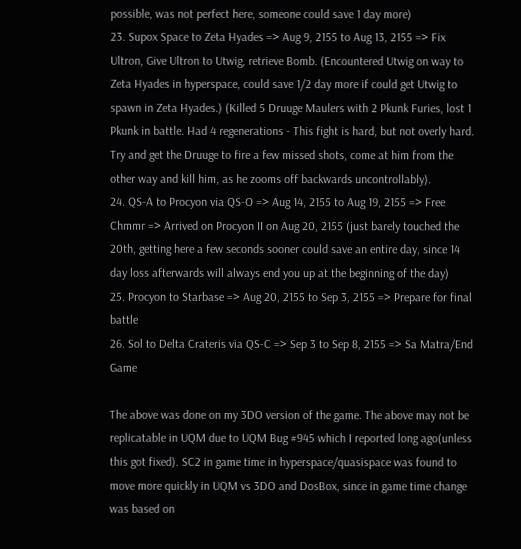possible, was not perfect here, someone could save 1 day more)
23. Supox Space to Zeta Hyades => Aug 9, 2155 to Aug 13, 2155 => Fix Ultron, Give Ultron to Utwig, retrieve Bomb. (Encountered Utwig on way to Zeta Hyades in hyperspace, could save 1/2 day more if could get Utwig to spawn in Zeta Hyades.) (Killed 5 Druuge Maulers with 2 Pkunk Furies, lost 1 Pkunk in battle. Had 4 regenerations - This fight is hard, but not overly hard. Try and get the Druuge to fire a few missed shots, come at him from the other way and kill him, as he zooms off backwards uncontrollably).
24. QS-A to Procyon via QS-O => Aug 14, 2155 to Aug 19, 2155 => Free Chmmr => Arrived on Procyon II on Aug 20, 2155 (just barely touched the 20th, getting here a few seconds sooner could save an entire day, since 14 day loss afterwards will always end you up at the beginning of the day)
25. Procyon to Starbase => Aug 20, 2155 to Sep 3, 2155 => Prepare for final battle
26. Sol to Delta Crateris via QS-C => Sep 3 to Sep 8, 2155 => Sa Matra/End Game

The above was done on my 3DO version of the game. The above may not be replicatable in UQM due to UQM Bug #945 which I reported long ago(unless this got fixed). SC2 in game time in hyperspace/quasispace was found to move more quickly in UQM vs 3DO and DosBox, since in game time change was based on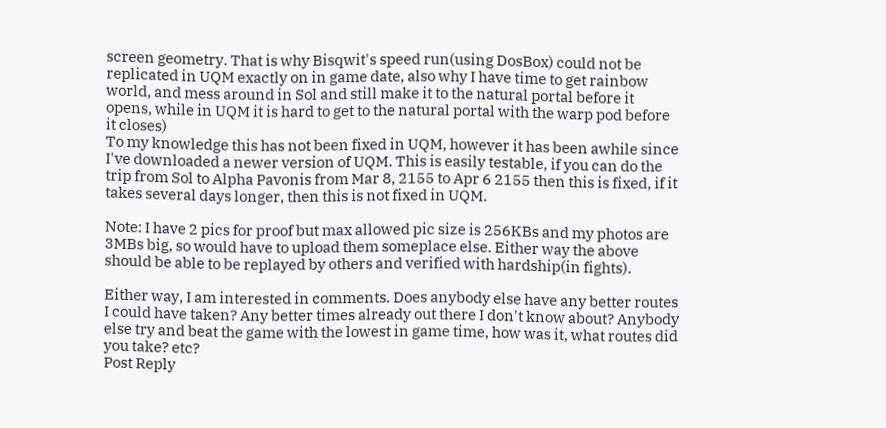screen geometry. That is why Bisqwit's speed run(using DosBox) could not be replicated in UQM exactly on in game date, also why I have time to get rainbow world, and mess around in Sol and still make it to the natural portal before it opens, while in UQM it is hard to get to the natural portal with the warp pod before it closes)
To my knowledge this has not been fixed in UQM, however it has been awhile since I've downloaded a newer version of UQM. This is easily testable, if you can do the trip from Sol to Alpha Pavonis from Mar 8, 2155 to Apr 6 2155 then this is fixed, if it takes several days longer, then this is not fixed in UQM.

Note: I have 2 pics for proof but max allowed pic size is 256KBs and my photos are 3MBs big, so would have to upload them someplace else. Either way the above should be able to be replayed by others and verified with hardship(in fights).

Either way, I am interested in comments. Does anybody else have any better routes I could have taken? Any better times already out there I don't know about? Anybody else try and beat the game with the lowest in game time, how was it, what routes did you take? etc?
Post Reply